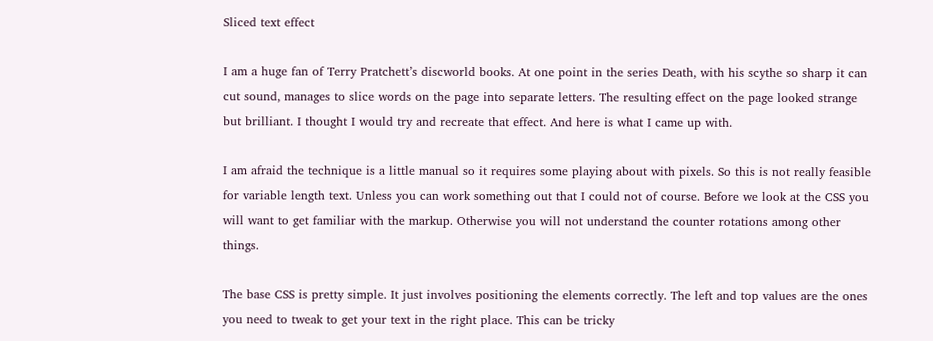Sliced text effect

I am a huge fan of Terry Pratchett’s discworld books. At one point in the series Death, with his scythe so sharp it can cut sound, manages to slice words on the page into separate letters. The resulting effect on the page looked strange but brilliant. I thought I would try and recreate that effect. And here is what I came up with.

I am afraid the technique is a little manual so it requires some playing about with pixels. So this is not really feasible for variable length text. Unless you can work something out that I could not of course. Before we look at the CSS you will want to get familiar with the markup. Otherwise you will not understand the counter rotations among other things.

The base CSS is pretty simple. It just involves positioning the elements correctly. The left and top values are the ones you need to tweak to get your text in the right place. This can be tricky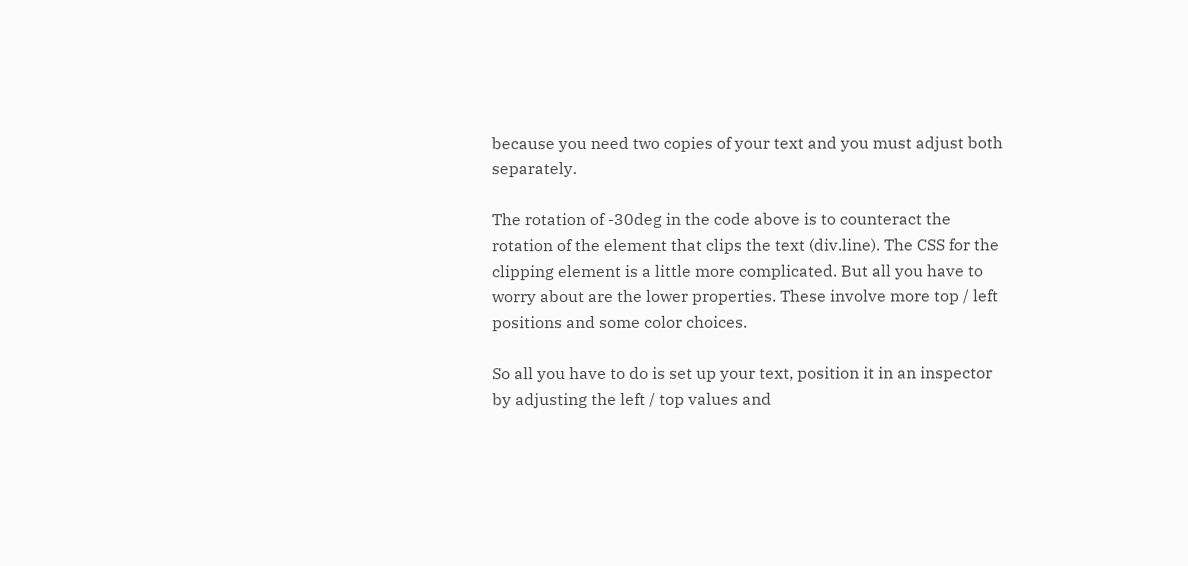because you need two copies of your text and you must adjust both separately.

The rotation of -30deg in the code above is to counteract the rotation of the element that clips the text (div.line). The CSS for the clipping element is a little more complicated. But all you have to worry about are the lower properties. These involve more top / left positions and some color choices.

So all you have to do is set up your text, position it in an inspector by adjusting the left / top values and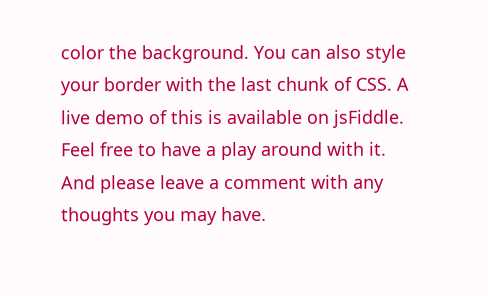color the background. You can also style your border with the last chunk of CSS. A live demo of this is available on jsFiddle. Feel free to have a play around with it. And please leave a comment with any thoughts you may have.